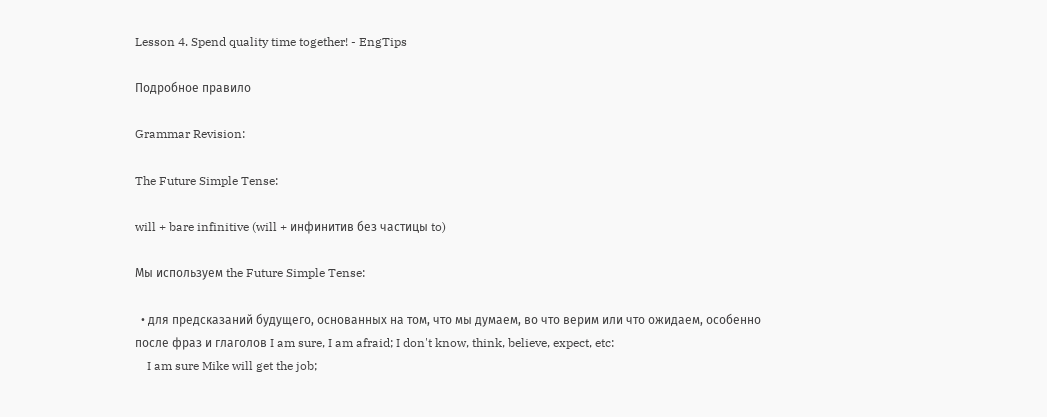Lesson 4. Spend quality time together! - EngTips

Подробное правило

Grammar Revision:

The Future Simple Tense:

will + bare infinitive (will + инфинитив без частицы to)

Мы используем the Future Simple Tense:

  • для предсказаний будущего, основанных на том, что мы думаем, во что верим или что ожидаем, особенно после фраз и глаголов I am sure, I am afraid; I don't know, think, believe, expect, etc:
    I am sure Mike will get the job;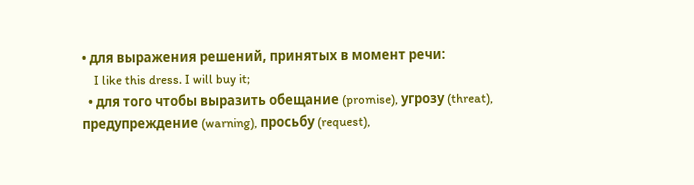• для выражения решений, принятых в момент речи:
    I like this dress. I will buy it;
  • для того чтобы выразить обещание (promise), угрозу (threat), предупреждение (warning), просьбу (request),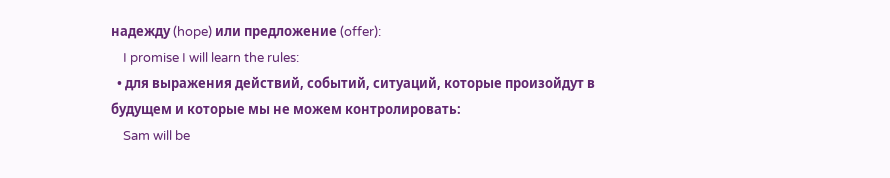надежду (hope) или предложение (offer):
    I promise I will learn the rules:
  • для выражения действий, событий, ситуаций, которые произойдут в будущем и которые мы не можем контролировать:
    Sam will be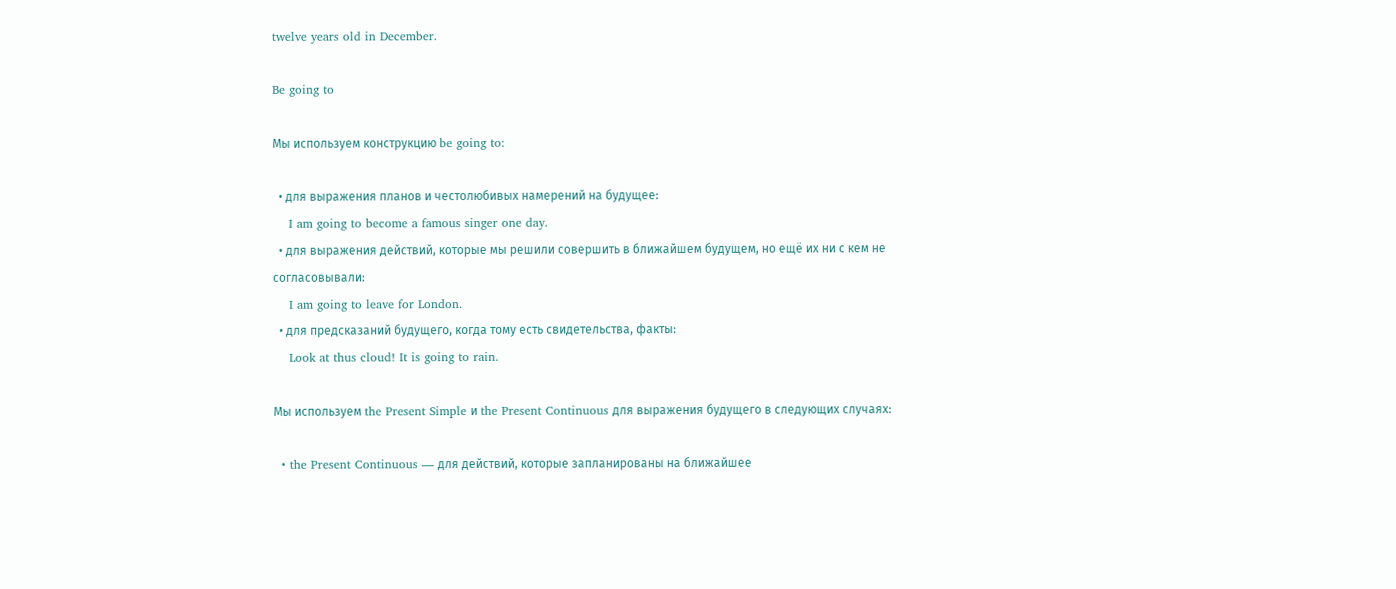twelve years old in December.

Be going to

Мы используем конструкцию be going to:

  • для выражения планов и честолюбивых намерений на будущее:
    I am going to become a famous singer one day.
  • для выражения действий, которые мы решили совершить в ближайшем будущем, но ещё их ни с кем не согласовывали:
    I am going to leave for London.
  • для предсказаний будущего, когда тому есть свидетельства, факты:
    Look at thus cloud! It is going to rain.

Мы используем the Present Simple и the Present Continuous для выражения будущего в следующих случаях:

  • the Present Continuous — для действий, которые запланированы на ближайшее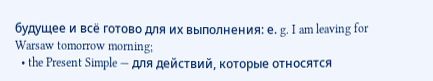будущее и всё готово для их выполнения: е. g. I am leaving for Warsaw tomorrow morning;
  • the Present Simple — для действий, которые относятся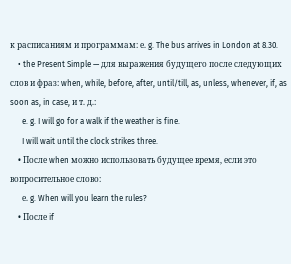к расписаниям и программам: е. g. The bus arrives in London at 8.30.
    • the Present Simple — для выражения будущего после следующих слов и фраз: when, while, before, after, until/till, as, unless, whenever, if, as soon as, in case, и т. д.:
      e. g. I will go for a walk if the weather is fine.
      I will wait until the clock strikes three.
    • После when можно использовать будущее время, если это вопросительное слово:
      е. g. When will you learn the rules?
    • После if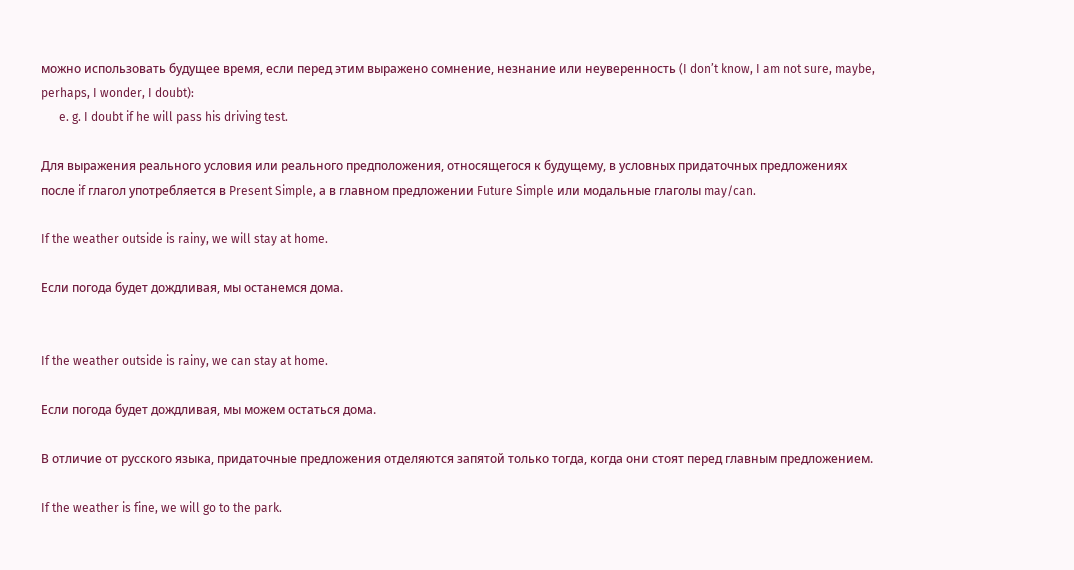можно использовать будущее время, если перед этим выражено сомнение, незнание или неуверенность (I don’t know, I am not sure, maybe, perhaps, I wonder, I doubt):
      e. g. I doubt if he will pass his driving test.

Для выражения реального условия или реального предположения, относящегося к будущему, в условных придаточных предложениях после if глагол употребляется в Present Simple, а в главном предложении Future Simple или модальные глаголы may/can.

If the weather outside is rainy, we will stay at home.

Если погода будет дождливая, мы останемся дома.


If the weather outside is rainy, we can stay at home.

Если погода будет дождливая, мы можем остаться дома.

В отличие от русского языка, придаточные предложения отделяются запятой только тогда, когда они стоят перед главным предложением.

If the weather is fine, we will go to the park.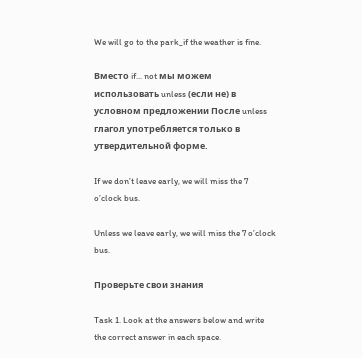We will go to the park_if the weather is fine.

Вместо if... not мы можем использовать unless (если не) в условном предложении После unless глагол употребляется только в утвердительной форме.

If we don’t leave early, we will miss the 7 o’clock bus.

Unless we leave early, we will miss the 7 o’clock bus.

Проверьте свои знания

Task 1. Look at the answers below and write the correct answer in each space.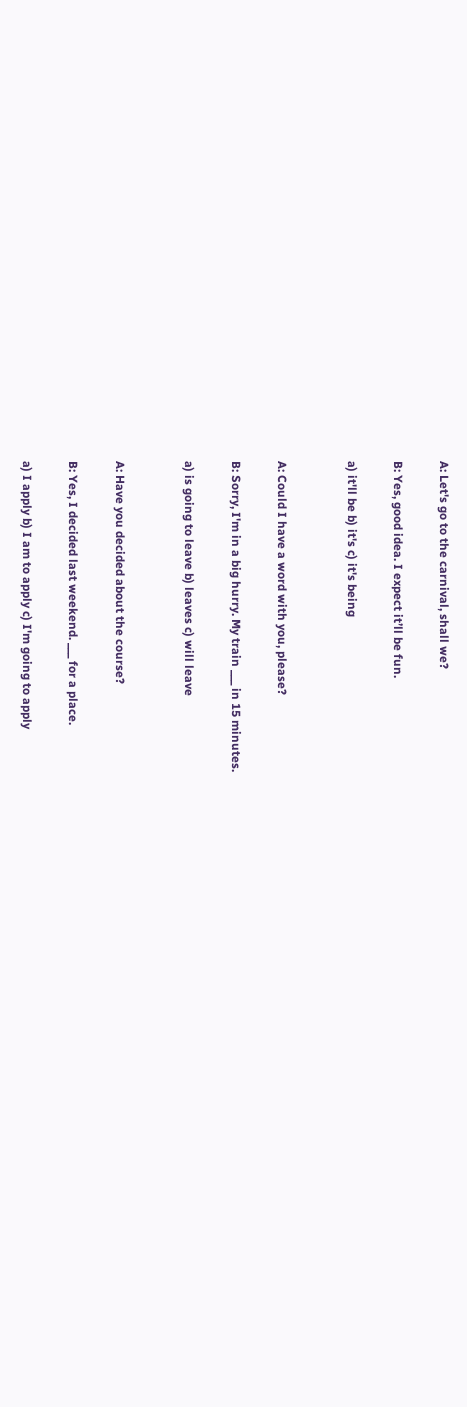A: Let's go to the carnival, shall we?

B: Yes, good idea. I expect it’ll be fun.

a) it'll be b) it's c) it's being


A: Could I have a word with you, please?

B: Sorry, I'm in a big hurry. My train ___ in 15 minutes.

a) is going to leave b) leaves c) will leave


A: Have you decided about the course?

B: Yes, I decided last weekend. ___ for a place.

a) I apply b) I am to apply c) I'm going to apply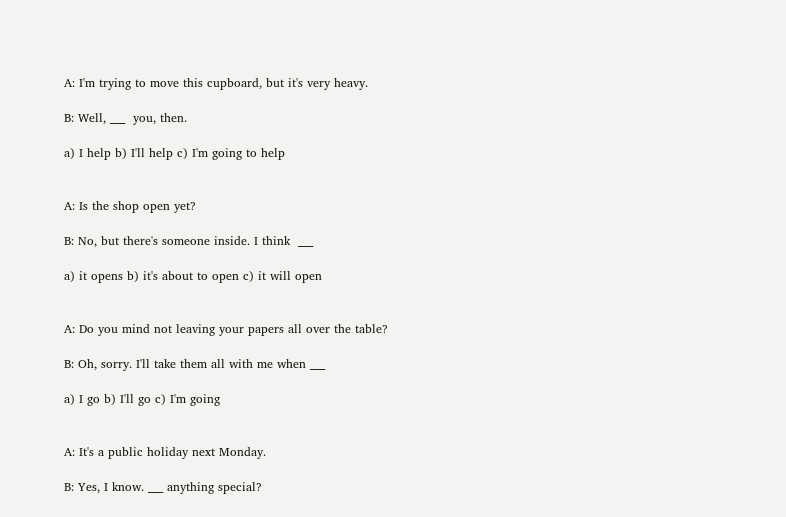A: I'm trying to move this cupboard, but it's very heavy.

B: Well, ___  you, then.

a) I help b) I'll help c) I'm going to help


A: Is the shop open yet?

B: No, but there's someone inside. I think  ___

a) it opens b) it's about to open c) it will open


A: Do you mind not leaving your papers all over the table?

B: Oh, sorry. I'll take them all with me when ___

a) I go b) I'll go c) I'm going


A: It's a public holiday next Monday.

B: Yes, I know. ___ anything special?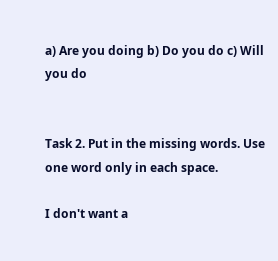a) Are you doing b) Do you do c) Will you do


Task 2. Put in the missing words. Use one word only in each space.

I don't want a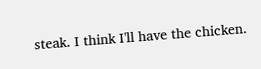steak. I think I'll have the chicken.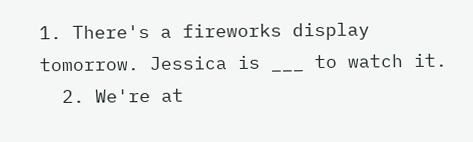1. There's a fireworks display tomorrow. Jessica is ___ to watch it.
  2. We're at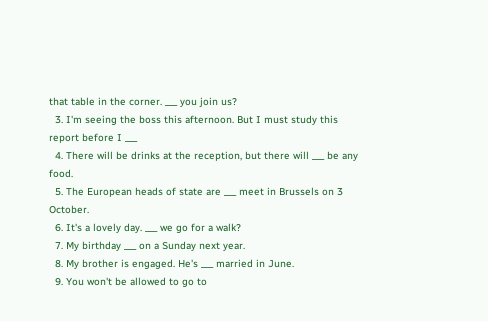that table in the corner. ___ you join us?
  3. I'm seeing the boss this afternoon. But I must study this report before I ___
  4. There will be drinks at the reception, but there will ___ be any food.
  5. The European heads of state are ___ meet in Brussels on 3 October.
  6. It's a lovely day. ___ we go for a walk?
  7. My birthday ___ on a Sunday next year.
  8. My brother is engaged. He's ___ married in June.
  9. You won't be allowed to go to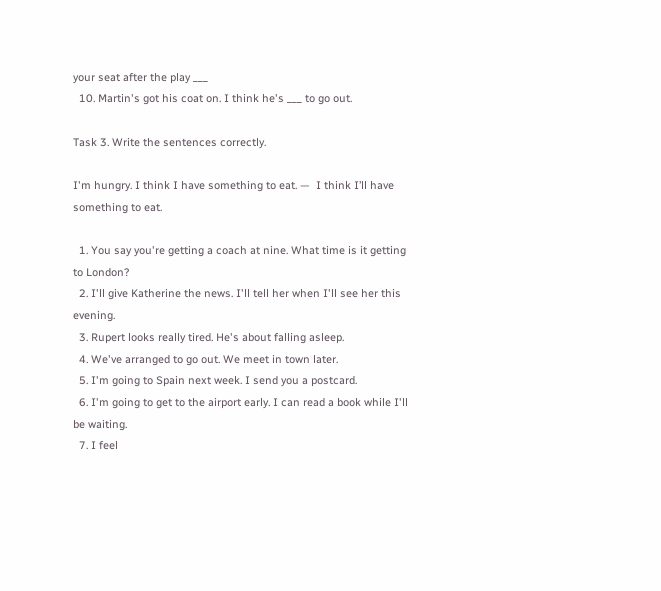your seat after the play ___
  10. Martin's got his coat on. I think he's ___ to go out.

Task 3. Write the sentences correctly.

I'm hungry. I think I have something to eat. —  I think I’ll have something to eat.

  1. You say you're getting a coach at nine. What time is it getting to London?
  2. I'll give Katherine the news. I'll tell her when I'll see her this evening.
  3. Rupert looks really tired. He's about falling asleep.
  4. We've arranged to go out. We meet in town later.
  5. I'm going to Spain next week. I send you a postcard.
  6. I'm going to get to the airport early. I can read a book while I'll be waiting.
  7. I feel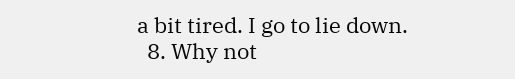a bit tired. I go to lie down.
  8. Why not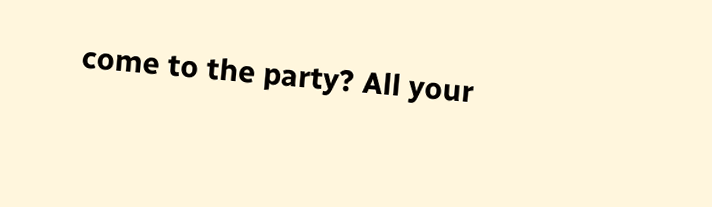come to the party? All your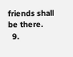friends shall be there.
  9.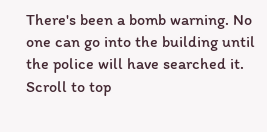There's been a bomb warning. No one can go into the building until the police will have searched it.
Scroll to top